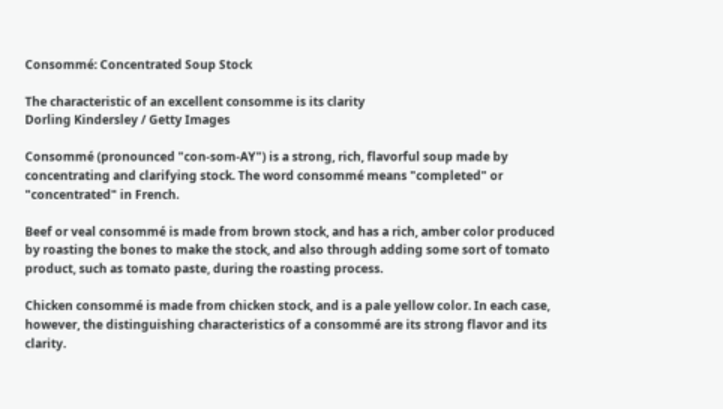Consommé: Concentrated Soup Stock

The characteristic of an excellent consomme is its clarity
Dorling Kindersley / Getty Images

Consommé (pronounced "con-som-AY") is a strong, rich, flavorful soup made by concentrating and clarifying stock. The word consommé means "completed" or "concentrated" in French.

Beef or veal consommé is made from brown stock, and has a rich, amber color produced by roasting the bones to make the stock, and also through adding some sort of tomato product, such as tomato paste, during the roasting process.

Chicken consommé is made from chicken stock, and is a pale yellow color. In each case, however, the distinguishing characteristics of a consommé are its strong flavor and its clarity.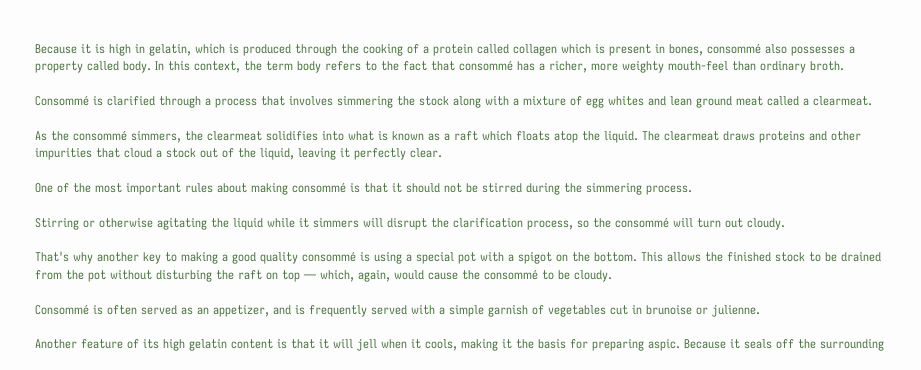Because it is high in gelatin, which is produced through the cooking of a protein called collagen which is present in bones, consommé also possesses a property called body. In this context, the term body refers to the fact that consommé has a richer, more weighty mouth-feel than ordinary broth.

Consommé is clarified through a process that involves simmering the stock along with a mixture of egg whites and lean ground meat called a clearmeat.

As the consommé simmers, the clearmeat solidifies into what is known as a raft which floats atop the liquid. The clearmeat draws proteins and other impurities that cloud a stock out of the liquid, leaving it perfectly clear.

One of the most important rules about making consommé is that it should not be stirred during the simmering process.

Stirring or otherwise agitating the liquid while it simmers will disrupt the clarification process, so the consommé will turn out cloudy.

That's why another key to making a good quality consommé is using a special pot with a spigot on the bottom. This allows the finished stock to be drained from the pot without disturbing the raft on top — which, again, would cause the consommé to be cloudy.

Consommé is often served as an appetizer, and is frequently served with a simple garnish of vegetables cut in brunoise or julienne.

Another feature of its high gelatin content is that it will jell when it cools, making it the basis for preparing aspic. Because it seals off the surrounding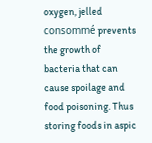oxygen, jelled consommé prevents the growth of bacteria that can cause spoilage and food poisoning. Thus storing foods in aspic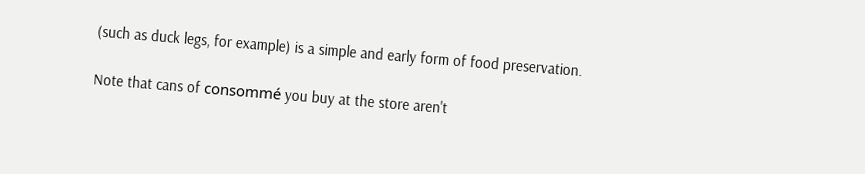(such as duck legs, for example) is a simple and early form of food preservation.

Note that cans of consommé you buy at the store aren't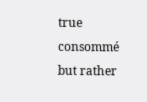true consommé but rather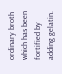ordinary broth which has been fortified by adding gelatin.